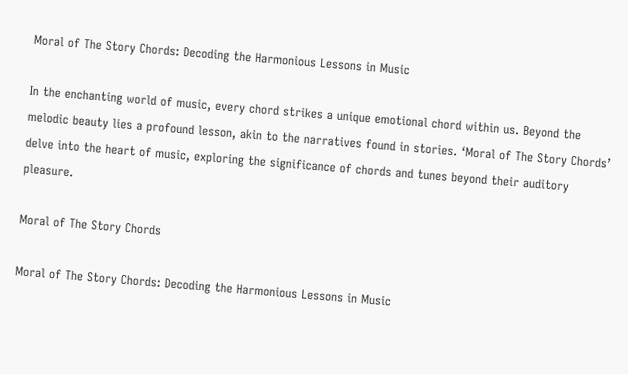Moral of The Story Chords: Decoding the Harmonious Lessons in Music

In the enchanting world of music, every chord strikes a unique emotional chord within us. Beyond the melodic beauty lies a profound lesson, akin to the narratives found in stories. ‘Moral of The Story Chords’ delve into the heart of music, exploring the significance of chords and tunes beyond their auditory pleasure.

Moral of The Story Chords

Moral of The Story Chords: Decoding the Harmonious Lessons in Music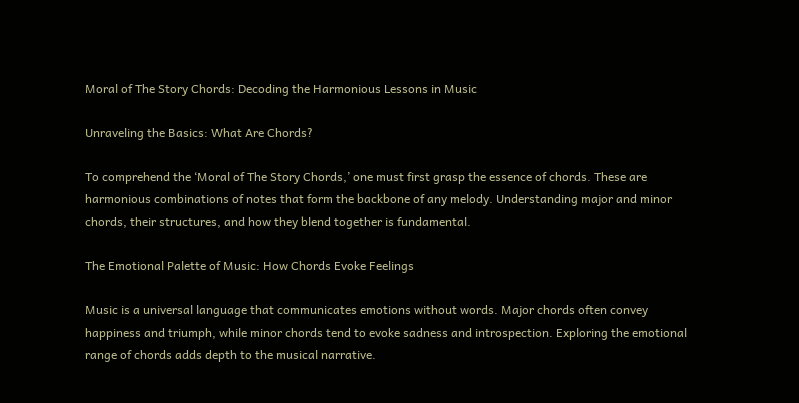Moral of The Story Chords: Decoding the Harmonious Lessons in Music

Unraveling the Basics: What Are Chords?

To comprehend the ‘Moral of The Story Chords,’ one must first grasp the essence of chords. These are harmonious combinations of notes that form the backbone of any melody. Understanding major and minor chords, their structures, and how they blend together is fundamental.

The Emotional Palette of Music: How Chords Evoke Feelings

Music is a universal language that communicates emotions without words. Major chords often convey happiness and triumph, while minor chords tend to evoke sadness and introspection. Exploring the emotional range of chords adds depth to the musical narrative.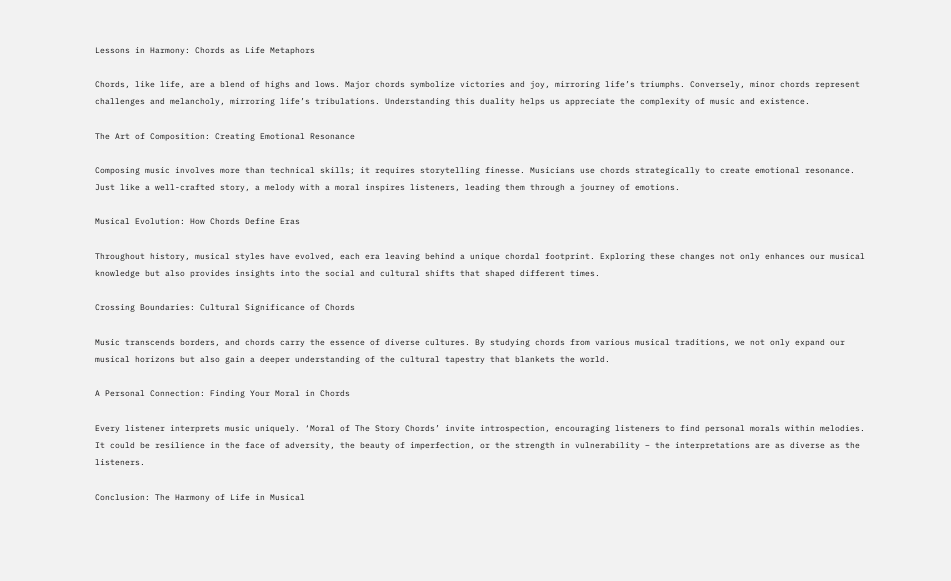Lessons in Harmony: Chords as Life Metaphors

Chords, like life, are a blend of highs and lows. Major chords symbolize victories and joy, mirroring life’s triumphs. Conversely, minor chords represent challenges and melancholy, mirroring life’s tribulations. Understanding this duality helps us appreciate the complexity of music and existence.

The Art of Composition: Creating Emotional Resonance

Composing music involves more than technical skills; it requires storytelling finesse. Musicians use chords strategically to create emotional resonance. Just like a well-crafted story, a melody with a moral inspires listeners, leading them through a journey of emotions.

Musical Evolution: How Chords Define Eras

Throughout history, musical styles have evolved, each era leaving behind a unique chordal footprint. Exploring these changes not only enhances our musical knowledge but also provides insights into the social and cultural shifts that shaped different times.

Crossing Boundaries: Cultural Significance of Chords

Music transcends borders, and chords carry the essence of diverse cultures. By studying chords from various musical traditions, we not only expand our musical horizons but also gain a deeper understanding of the cultural tapestry that blankets the world.

A Personal Connection: Finding Your Moral in Chords

Every listener interprets music uniquely. ‘Moral of The Story Chords’ invite introspection, encouraging listeners to find personal morals within melodies. It could be resilience in the face of adversity, the beauty of imperfection, or the strength in vulnerability – the interpretations are as diverse as the listeners.

Conclusion: The Harmony of Life in Musical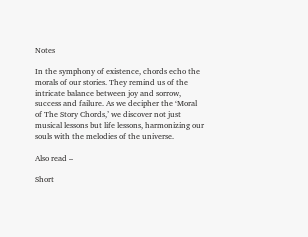Notes

In the symphony of existence, chords echo the morals of our stories. They remind us of the intricate balance between joy and sorrow, success and failure. As we decipher the ‘Moral of The Story Chords,’ we discover not just musical lessons but life lessons, harmonizing our souls with the melodies of the universe.

Also read –

Short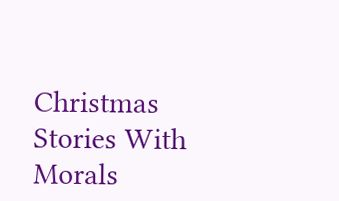Christmas Stories With Morals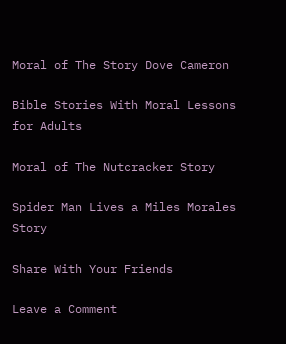Moral of The Story Dove Cameron

Bible Stories With Moral Lessons for Adults

Moral of The Nutcracker Story

Spider Man Lives a Miles Morales Story

Share With Your Friends

Leave a Comment